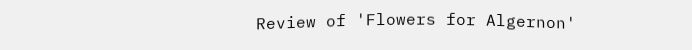Review of 'Flowers for Algernon'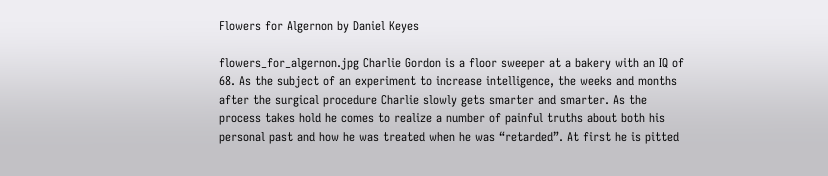Flowers for Algernon by Daniel Keyes

flowers_for_algernon.jpg Charlie Gordon is a floor sweeper at a bakery with an IQ of 68. As the subject of an experiment to increase intelligence, the weeks and months after the surgical procedure Charlie slowly gets smarter and smarter. As the process takes hold he comes to realize a number of painful truths about both his personal past and how he was treated when he was “retarded”. At first he is pitted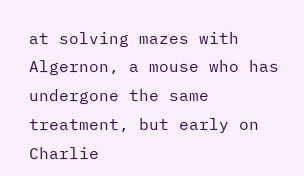at solving mazes with Algernon, a mouse who has undergone the same treatment, but early on Charlie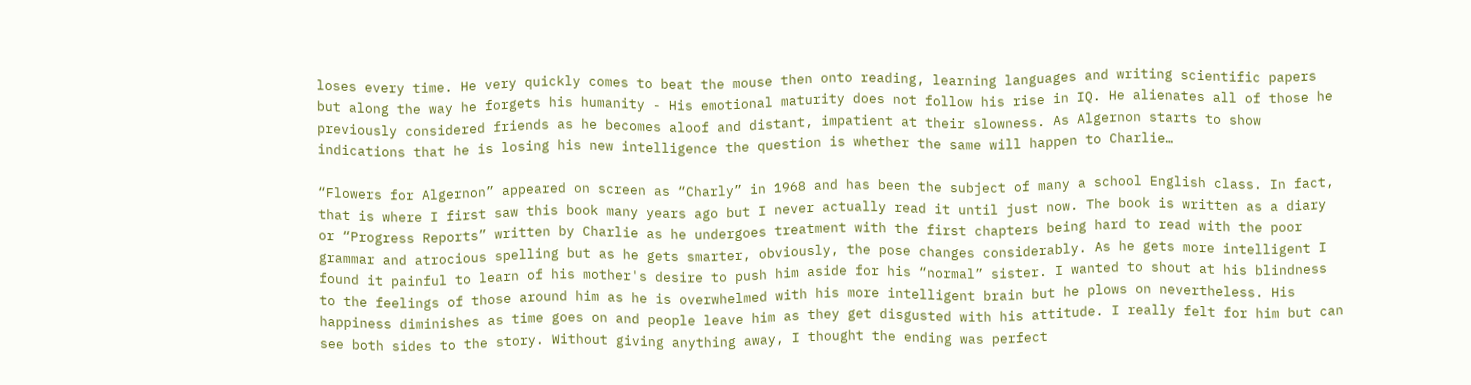loses every time. He very quickly comes to beat the mouse then onto reading, learning languages and writing scientific papers but along the way he forgets his humanity - His emotional maturity does not follow his rise in IQ. He alienates all of those he previously considered friends as he becomes aloof and distant, impatient at their slowness. As Algernon starts to show indications that he is losing his new intelligence the question is whether the same will happen to Charlie…

“Flowers for Algernon” appeared on screen as “Charly” in 1968 and has been the subject of many a school English class. In fact, that is where I first saw this book many years ago but I never actually read it until just now. The book is written as a diary or “Progress Reports” written by Charlie as he undergoes treatment with the first chapters being hard to read with the poor grammar and atrocious spelling but as he gets smarter, obviously, the pose changes considerably. As he gets more intelligent I found it painful to learn of his mother's desire to push him aside for his “normal” sister. I wanted to shout at his blindness to the feelings of those around him as he is overwhelmed with his more intelligent brain but he plows on nevertheless. His happiness diminishes as time goes on and people leave him as they get disgusted with his attitude. I really felt for him but can see both sides to the story. Without giving anything away, I thought the ending was perfect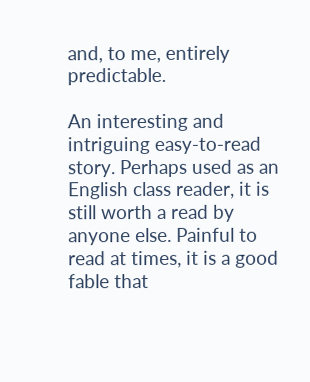and, to me, entirely predictable.

An interesting and intriguing easy-to-read story. Perhaps used as an English class reader, it is still worth a read by anyone else. Painful to read at times, it is a good fable that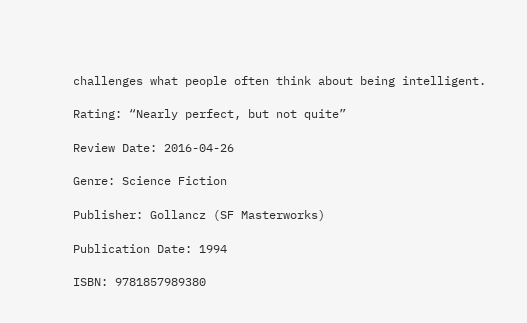challenges what people often think about being intelligent.

Rating: “Nearly perfect, but not quite”

Review Date: 2016-04-26

Genre: Science Fiction

Publisher: Gollancz (SF Masterworks)

Publication Date: 1994

ISBN: 9781857989380